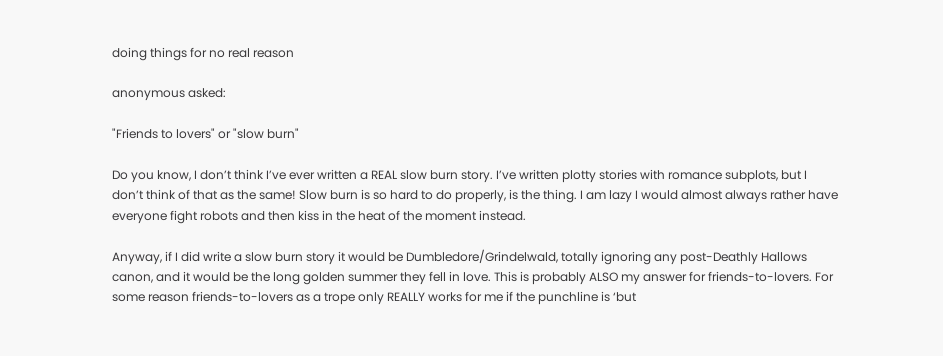doing things for no real reason

anonymous asked:

"Friends to lovers" or "slow burn"

Do you know, I don’t think I’ve ever written a REAL slow burn story. I’ve written plotty stories with romance subplots, but I don’t think of that as the same! Slow burn is so hard to do properly, is the thing. I am lazy I would almost always rather have everyone fight robots and then kiss in the heat of the moment instead.

Anyway, if I did write a slow burn story it would be Dumbledore/Grindelwald, totally ignoring any post-Deathly Hallows canon, and it would be the long golden summer they fell in love. This is probably ALSO my answer for friends-to-lovers. For some reason friends-to-lovers as a trope only REALLY works for me if the punchline is ‘but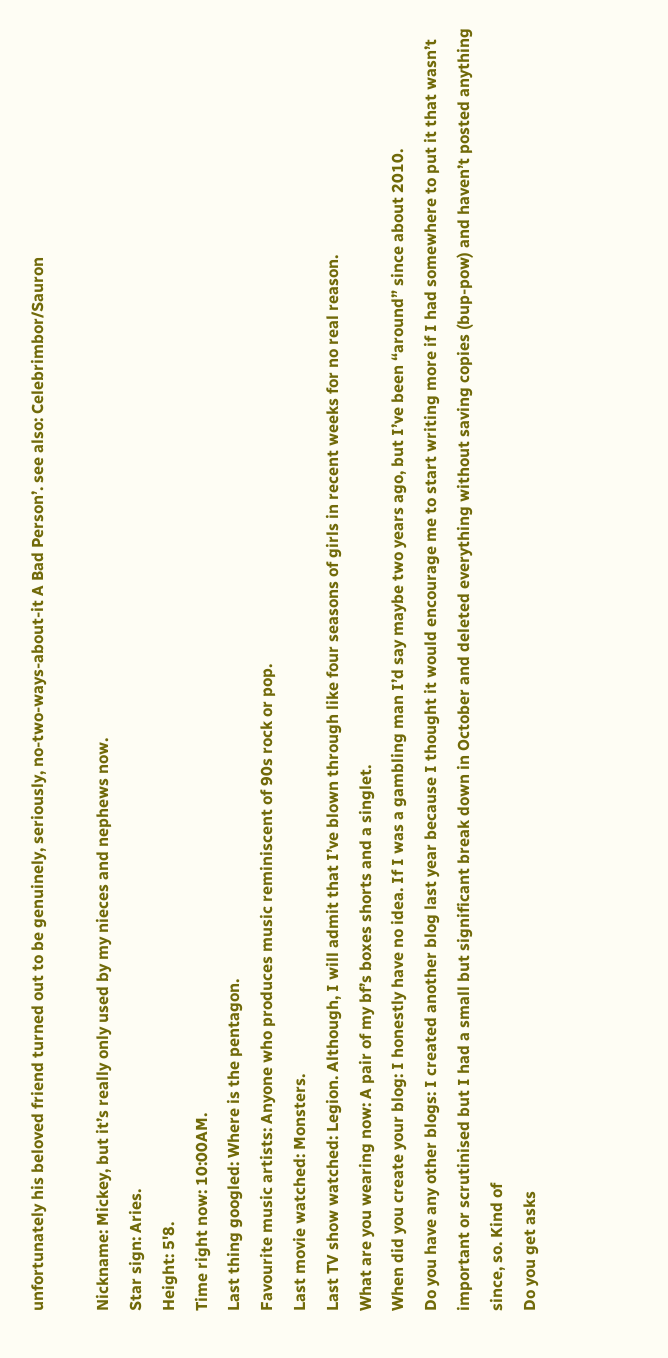unfortunately his beloved friend turned out to be genuinely, seriously, no-two-ways-about-it A Bad Person’. see also: Celebrimbor/Sauron

Nickname: Mickey, but it’s really only used by my nieces and nephews now.
Star sign: Aries.
Height: 5'8.
Time right now: 10:00AM.
Last thing googled: Where is the pentagon.
Favourite music artists: Anyone who produces music reminiscent of 90s rock or pop.
Last movie watched: Monsters.
Last TV show watched: Legion. Although, I will admit that I’ve blown through like four seasons of girls in recent weeks for no real reason.
What are you wearing now: A pair of my bf’s boxes shorts and a singlet.
When did you create your blog: I honestly have no idea. If I was a gambling man I’d say maybe two years ago, but I’ve been “around” since about 2010.
Do you have any other blogs: I created another blog last year because I thought it would encourage me to start writing more if I had somewhere to put it that wasn’t important or scrutinised but I had a small but significant break down in October and deleted everything without saving copies (bup-pow) and haven’t posted anything since, so. Kind of
Do you get asks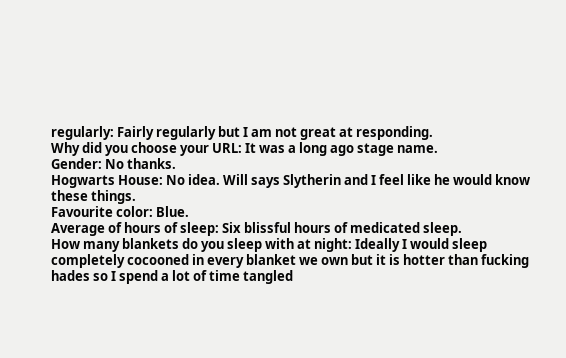regularly: Fairly regularly but I am not great at responding.
Why did you choose your URL: It was a long ago stage name.
Gender: No thanks.
Hogwarts House: No idea. Will says Slytherin and I feel like he would know these things.
Favourite color: Blue.
Average of hours of sleep: Six blissful hours of medicated sleep.
How many blankets do you sleep with at night: Ideally I would sleep completely cocooned in every blanket we own but it is hotter than fucking hades so I spend a lot of time tangled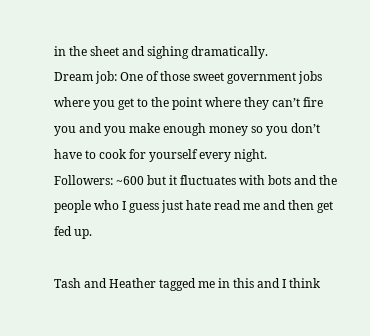in the sheet and sighing dramatically.
Dream job: One of those sweet government jobs where you get to the point where they can’t fire you and you make enough money so you don’t have to cook for yourself every night.
Followers: ~600 but it fluctuates with bots and the people who I guess just hate read me and then get fed up.

Tash and Heather tagged me in this and I think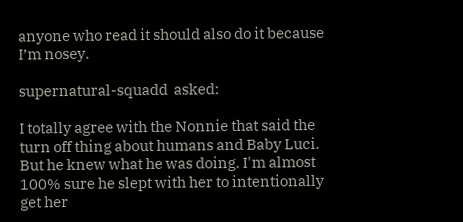anyone who read it should also do it because I’m nosey.

supernatural-squadd  asked:

I totally agree with the Nonnie that said the turn off thing about humans and Baby Luci. But he knew what he was doing. I'm almost 100% sure he slept with her to intentionally get her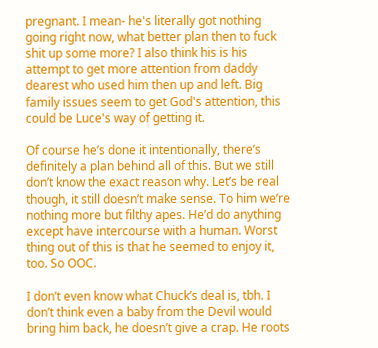pregnant. I mean- he's literally got nothing going right now, what better plan then to fuck shit up some more? I also think his is his attempt to get more attention from daddy dearest who used him then up and left. Big family issues seem to get God's attention, this could be Luce's way of getting it.

Of course he’s done it intentionally, there’s definitely a plan behind all of this. But we still don’t know the exact reason why. Let’s be real though, it still doesn’t make sense. To him we’re nothing more but filthy apes. He’d do anything except have intercourse with a human. Worst thing out of this is that he seemed to enjoy it, too. So OOC.

I don’t even know what Chuck’s deal is, tbh. I don’t think even a baby from the Devil would bring him back, he doesn’t give a crap. He roots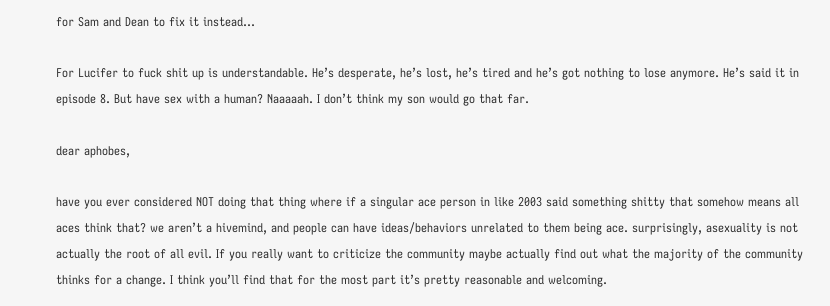for Sam and Dean to fix it instead…

For Lucifer to fuck shit up is understandable. He’s desperate, he’s lost, he’s tired and he’s got nothing to lose anymore. He’s said it in episode 8. But have sex with a human? Naaaaah. I don’t think my son would go that far.

dear aphobes,

have you ever considered NOT doing that thing where if a singular ace person in like 2003 said something shitty that somehow means all aces think that? we aren’t a hivemind, and people can have ideas/behaviors unrelated to them being ace. surprisingly, asexuality is not actually the root of all evil. If you really want to criticize the community maybe actually find out what the majority of the community thinks for a change. I think you’ll find that for the most part it’s pretty reasonable and welcoming.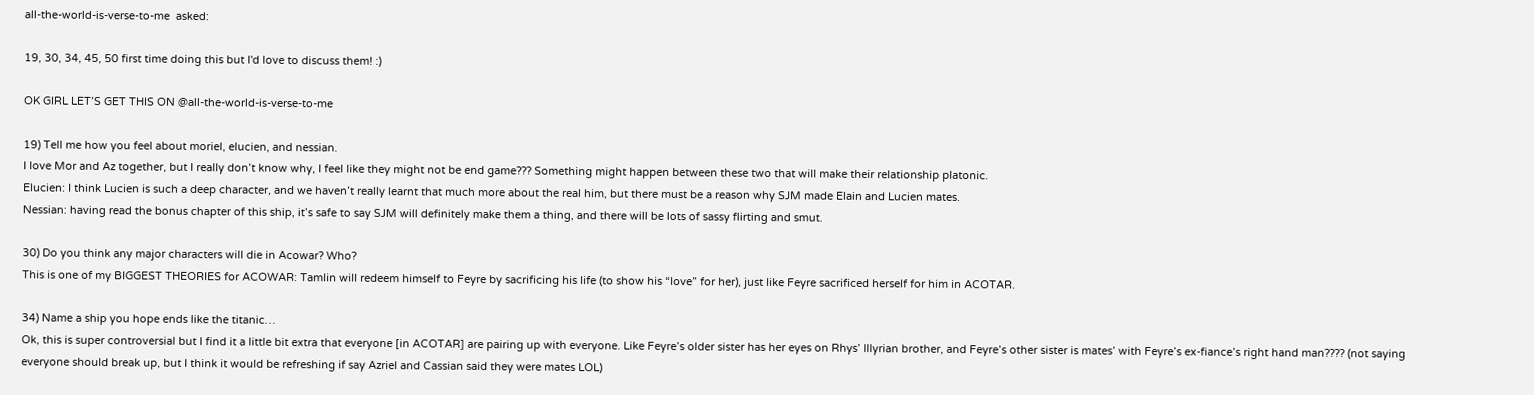all-the-world-is-verse-to-me  asked:

19, 30, 34, 45, 50 first time doing this but I'd love to discuss them! :)

OK GIRL LET’S GET THIS ON @all-the-world-is-verse-to-me

19) Tell me how you feel about moriel, elucien, and nessian.
I love Mor and Az together, but I really don’t know why, I feel like they might not be end game??? Something might happen between these two that will make their relationship platonic.
Elucien: I think Lucien is such a deep character, and we haven’t really learnt that much more about the real him, but there must be a reason why SJM made Elain and Lucien mates.
Nessian: having read the bonus chapter of this ship, it’s safe to say SJM will definitely make them a thing, and there will be lots of sassy flirting and smut.

30) Do you think any major characters will die in Acowar? Who?
This is one of my BIGGEST THEORIES for ACOWAR: Tamlin will redeem himself to Feyre by sacrificing his life (to show his “love” for her), just like Feyre sacrificed herself for him in ACOTAR.

34) Name a ship you hope ends like the titanic…
Ok, this is super controversial but I find it a little bit extra that everyone [in ACOTAR] are pairing up with everyone. Like Feyre’s older sister has her eyes on Rhys’ Illyrian brother, and Feyre’s other sister is mates’ with Feyre’s ex-fiance’s right hand man???? (not saying everyone should break up, but I think it would be refreshing if say Azriel and Cassian said they were mates LOL)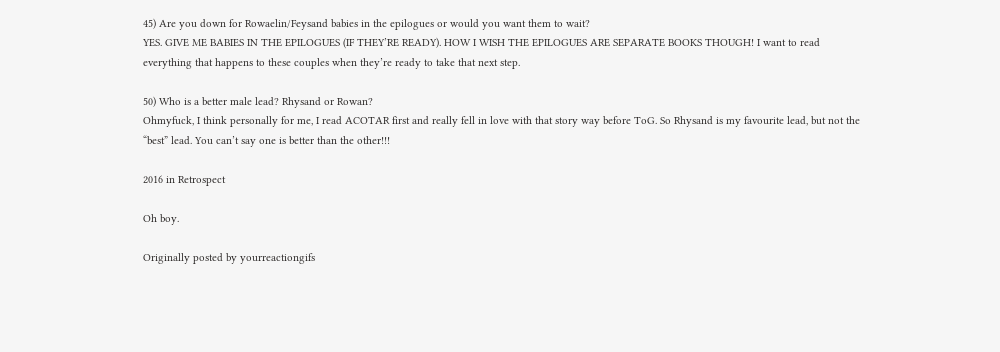45) Are you down for Rowaelin/Feysand babies in the epilogues or would you want them to wait?
YES. GIVE ME BABIES IN THE EPILOGUES (IF THEY’RE READY). HOW I WISH THE EPILOGUES ARE SEPARATE BOOKS THOUGH! I want to read everything that happens to these couples when they’re ready to take that next step.

50) Who is a better male lead? Rhysand or Rowan?
Ohmyfuck, I think personally for me, I read ACOTAR first and really fell in love with that story way before ToG. So Rhysand is my favourite lead, but not the “best” lead. You can’t say one is better than the other!!!

2016 in Retrospect

Oh boy.

Originally posted by yourreactiongifs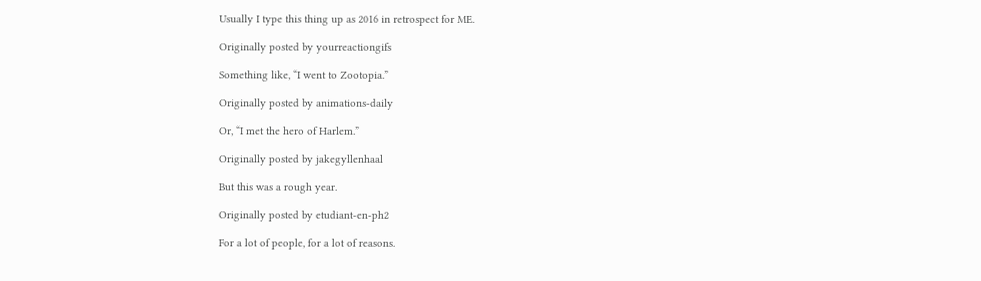Usually I type this thing up as 2016 in retrospect for ME.

Originally posted by yourreactiongifs

Something like, “I went to Zootopia.”

Originally posted by animations-daily

Or, “I met the hero of Harlem.”

Originally posted by jakegyllenhaal

But this was a rough year.

Originally posted by etudiant-en-ph2

For a lot of people, for a lot of reasons.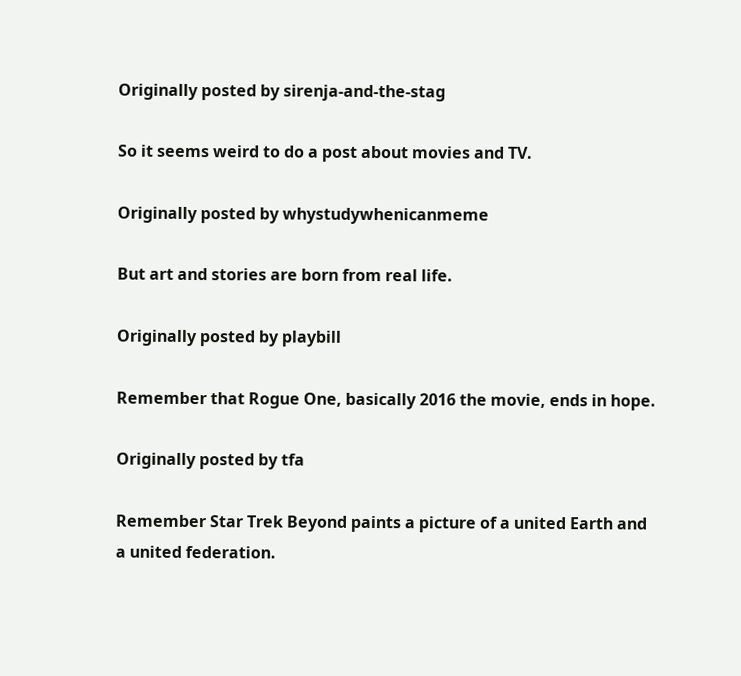Originally posted by sirenja-and-the-stag

So it seems weird to do a post about movies and TV.

Originally posted by whystudywhenicanmeme

But art and stories are born from real life.

Originally posted by playbill

Remember that Rogue One, basically 2016 the movie, ends in hope.

Originally posted by tfa

Remember Star Trek Beyond paints a picture of a united Earth and a united federation.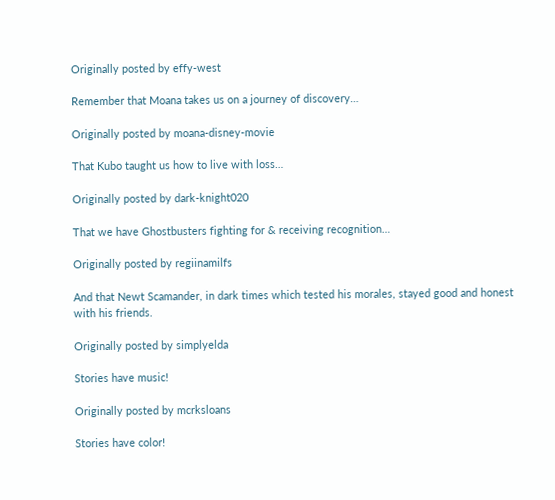Originally posted by effy-west

Remember that Moana takes us on a journey of discovery…

Originally posted by moana-disney-movie

That Kubo taught us how to live with loss…

Originally posted by dark-knight020

That we have Ghostbusters fighting for & receiving recognition…

Originally posted by regiinamilfs

And that Newt Scamander, in dark times which tested his morales, stayed good and honest with his friends.

Originally posted by simplyelda

Stories have music!

Originally posted by mcrksloans

Stories have color!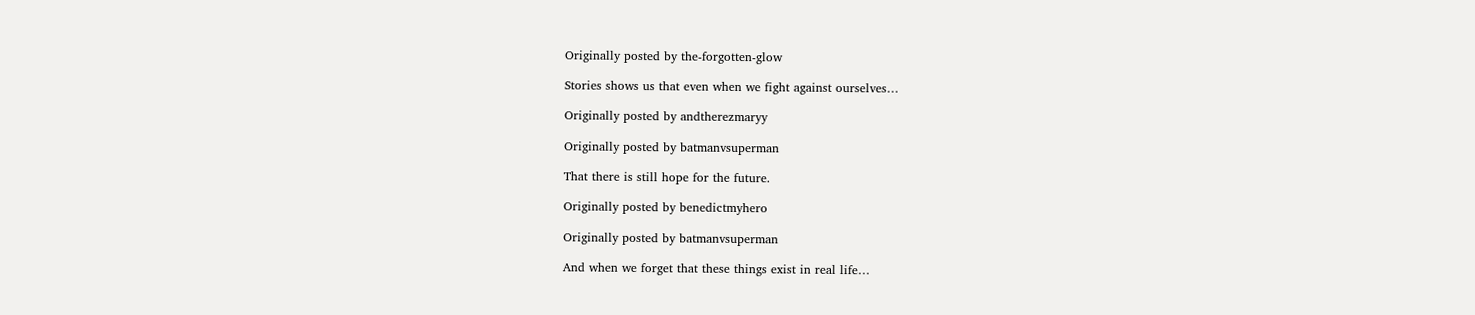Originally posted by the-forgotten-glow

Stories shows us that even when we fight against ourselves…

Originally posted by andtherezmaryy

Originally posted by batmanvsuperman

That there is still hope for the future.

Originally posted by benedictmyhero

Originally posted by batmanvsuperman

And when we forget that these things exist in real life…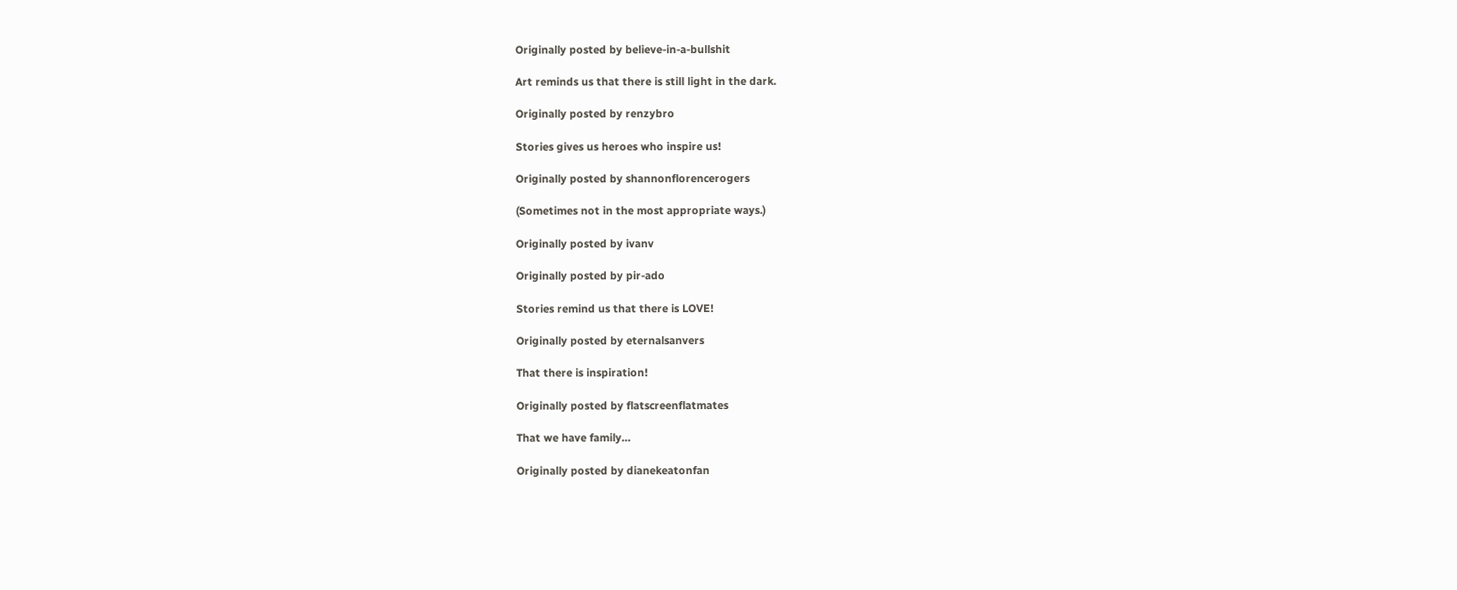Originally posted by believe-in-a-bullshit

Art reminds us that there is still light in the dark.

Originally posted by renzybro

Stories gives us heroes who inspire us!

Originally posted by shannonflorencerogers

(Sometimes not in the most appropriate ways.)

Originally posted by ivanv

Originally posted by pir-ado

Stories remind us that there is LOVE!

Originally posted by eternalsanvers

That there is inspiration!

Originally posted by flatscreenflatmates

That we have family…

Originally posted by dianekeatonfan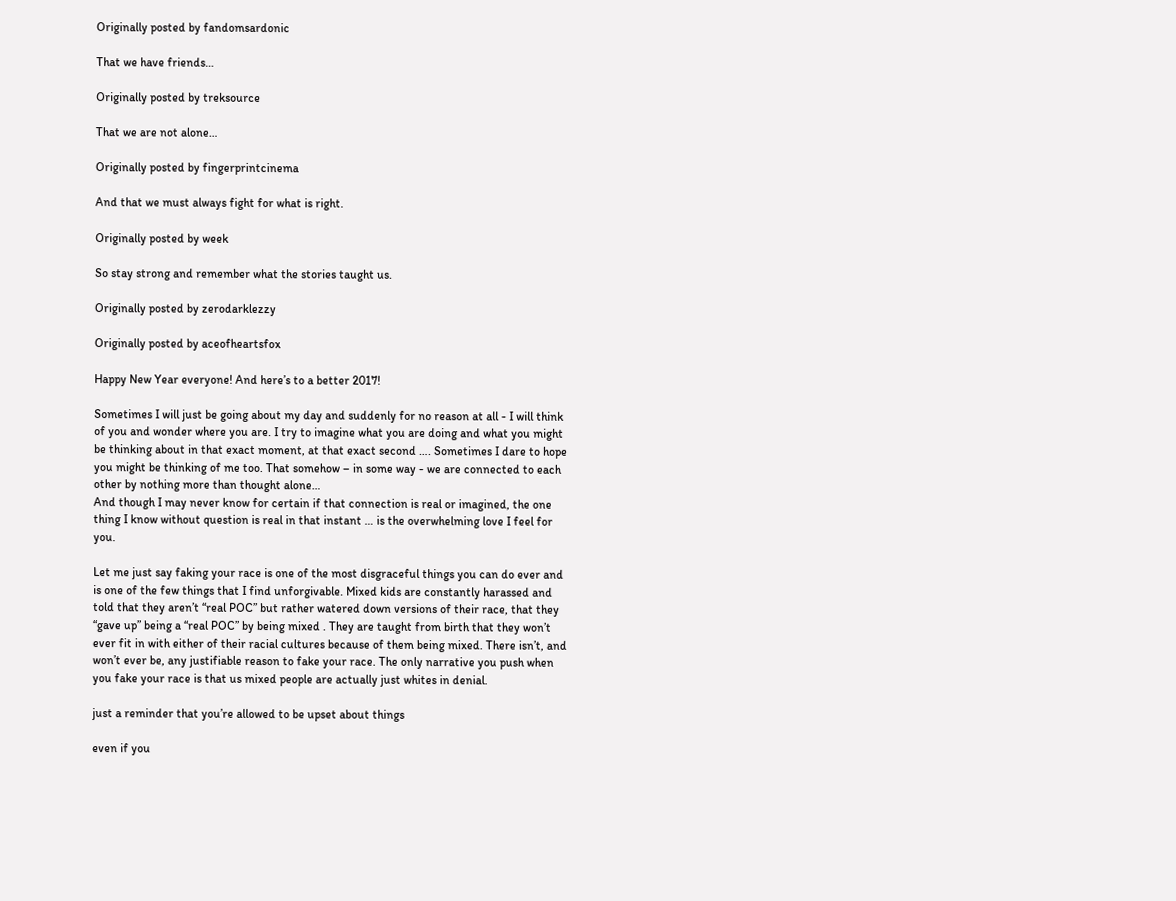Originally posted by fandomsardonic

That we have friends…

Originally posted by treksource

That we are not alone…

Originally posted by fingerprintcinema

And that we must always fight for what is right.

Originally posted by week

So stay strong and remember what the stories taught us.

Originally posted by zerodarklezzy

Originally posted by aceofheartsfox

Happy New Year everyone! And here’s to a better 2017!

Sometimes I will just be going about my day and suddenly for no reason at all - I will think of you and wonder where you are. I try to imagine what you are doing and what you might be thinking about in that exact moment, at that exact second …. Sometimes I dare to hope you might be thinking of me too. That somehow – in some way - we are connected to each other by nothing more than thought alone…
And though I may never know for certain if that connection is real or imagined, the one thing I know without question is real in that instant … is the overwhelming love I feel for you.

Let me just say faking your race is one of the most disgraceful things you can do ever and is one of the few things that I find unforgivable. Mixed kids are constantly harassed and told that they aren’t “real POC” but rather watered down versions of their race, that they “gave up” being a “real POC” by being mixed . They are taught from birth that they won’t ever fit in with either of their racial cultures because of them being mixed. There isn’t, and won’t ever be, any justifiable reason to fake your race. The only narrative you push when you fake your race is that us mixed people are actually just whites in denial.

just a reminder that you’re allowed to be upset about things

even if you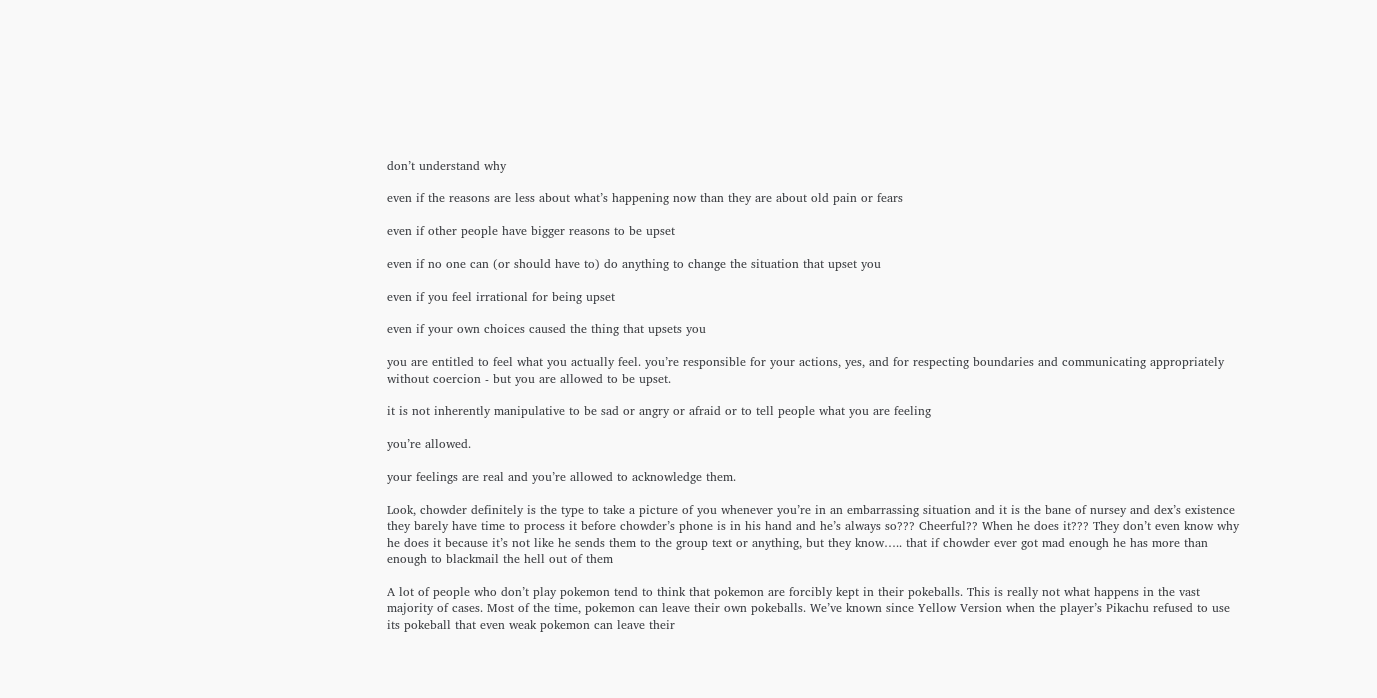don’t understand why

even if the reasons are less about what’s happening now than they are about old pain or fears

even if other people have bigger reasons to be upset

even if no one can (or should have to) do anything to change the situation that upset you

even if you feel irrational for being upset

even if your own choices caused the thing that upsets you

you are entitled to feel what you actually feel. you’re responsible for your actions, yes, and for respecting boundaries and communicating appropriately without coercion - but you are allowed to be upset.

it is not inherently manipulative to be sad or angry or afraid or to tell people what you are feeling

you’re allowed.

your feelings are real and you’re allowed to acknowledge them.

Look, chowder definitely is the type to take a picture of you whenever you’re in an embarrassing situation and it is the bane of nursey and dex’s existence they barely have time to process it before chowder’s phone is in his hand and he’s always so??? Cheerful?? When he does it??? They don’t even know why he does it because it’s not like he sends them to the group text or anything, but they know….. that if chowder ever got mad enough he has more than enough to blackmail the hell out of them

A lot of people who don’t play pokemon tend to think that pokemon are forcibly kept in their pokeballs. This is really not what happens in the vast majority of cases. Most of the time, pokemon can leave their own pokeballs. We’ve known since Yellow Version when the player’s Pikachu refused to use its pokeball that even weak pokemon can leave their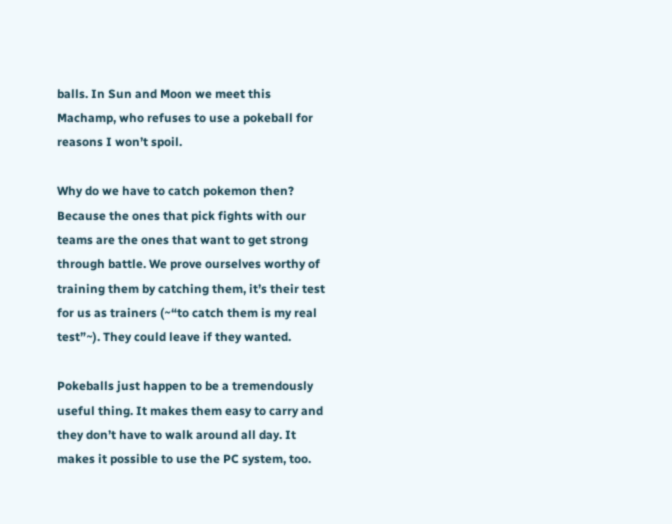balls. In Sun and Moon we meet this Machamp, who refuses to use a pokeball for reasons I won’t spoil.

Why do we have to catch pokemon then? Because the ones that pick fights with our teams are the ones that want to get strong through battle. We prove ourselves worthy of training them by catching them, it’s their test for us as trainers (~“to catch them is my real test”~). They could leave if they wanted.

Pokeballs just happen to be a tremendously useful thing. It makes them easy to carry and they don’t have to walk around all day. It makes it possible to use the PC system, too.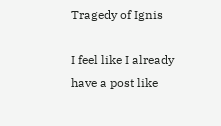Tragedy of Ignis

I feel like I already have a post like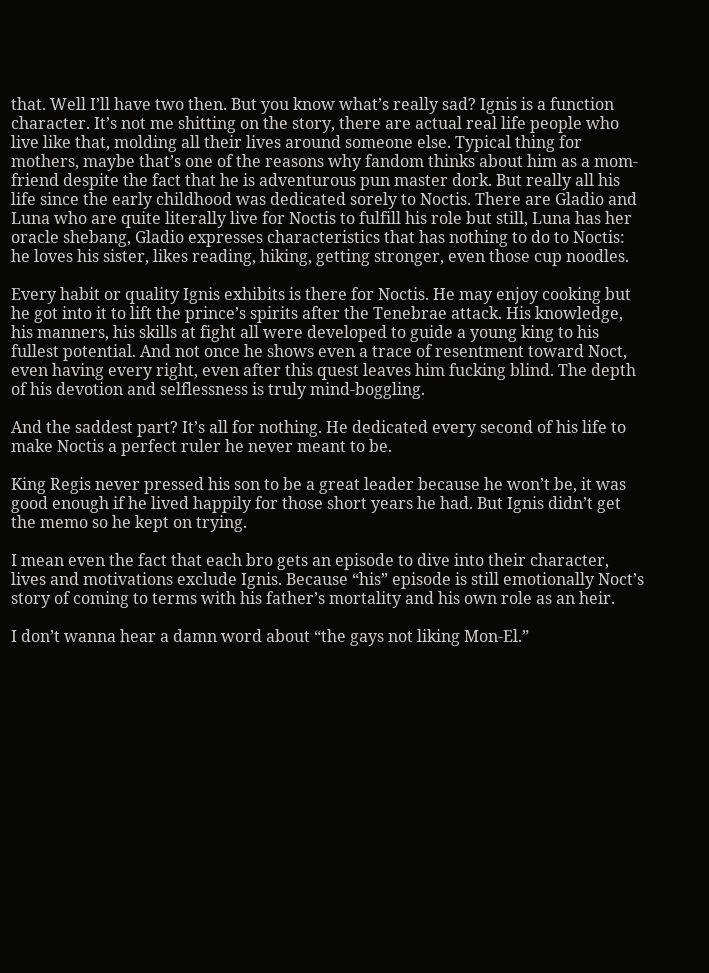that. Well I’ll have two then. But you know what’s really sad? Ignis is a function character. It’s not me shitting on the story, there are actual real life people who live like that, molding all their lives around someone else. Typical thing for mothers, maybe that’s one of the reasons why fandom thinks about him as a mom-friend despite the fact that he is adventurous pun master dork. But really all his life since the early childhood was dedicated sorely to Noctis. There are Gladio and Luna who are quite literally live for Noctis to fulfill his role but still, Luna has her oracle shebang, Gladio expresses characteristics that has nothing to do to Noctis: he loves his sister, likes reading, hiking, getting stronger, even those cup noodles.

Every habit or quality Ignis exhibits is there for Noctis. He may enjoy cooking but he got into it to lift the prince’s spirits after the Tenebrae attack. His knowledge, his manners, his skills at fight all were developed to guide a young king to his fullest potential. And not once he shows even a trace of resentment toward Noct, even having every right, even after this quest leaves him fucking blind. The depth of his devotion and selflessness is truly mind-boggling.

And the saddest part? It’s all for nothing. He dedicated every second of his life to make Noctis a perfect ruler he never meant to be.

King Regis never pressed his son to be a great leader because he won’t be, it was good enough if he lived happily for those short years he had. But Ignis didn’t get the memo so he kept on trying.

I mean even the fact that each bro gets an episode to dive into their character, lives and motivations exclude Ignis. Because “his” episode is still emotionally Noct’s story of coming to terms with his father’s mortality and his own role as an heir.

I don’t wanna hear a damn word about “the gays not liking Mon-El.”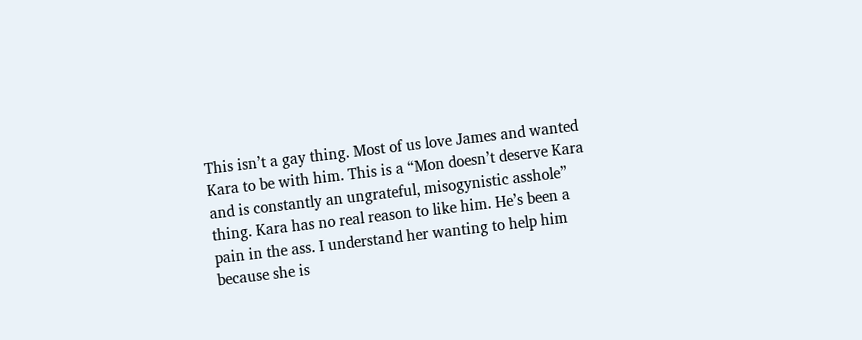This isn’t a gay thing. Most of us love James and wanted Kara to be with him. This is a “Mon doesn’t deserve Kara and is constantly an ungrateful, misogynistic asshole” thing. Kara has no real reason to like him. He’s been a pain in the ass. I understand her wanting to help him because she is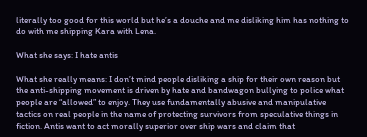literally too good for this world but he’s a douche and me disliking him has nothing to do with me shipping Kara with Lena.

What she says: I hate antis

What she really means: I don’t mind people disliking a ship for their own reason but the anti-shipping movement is driven by hate and bandwagon bullying to police what people are “allowed” to enjoy. They use fundamentally abusive and manipulative tactics on real people in the name of protecting survivors from speculative things in fiction. Antis want to act morally superior over ship wars and claim that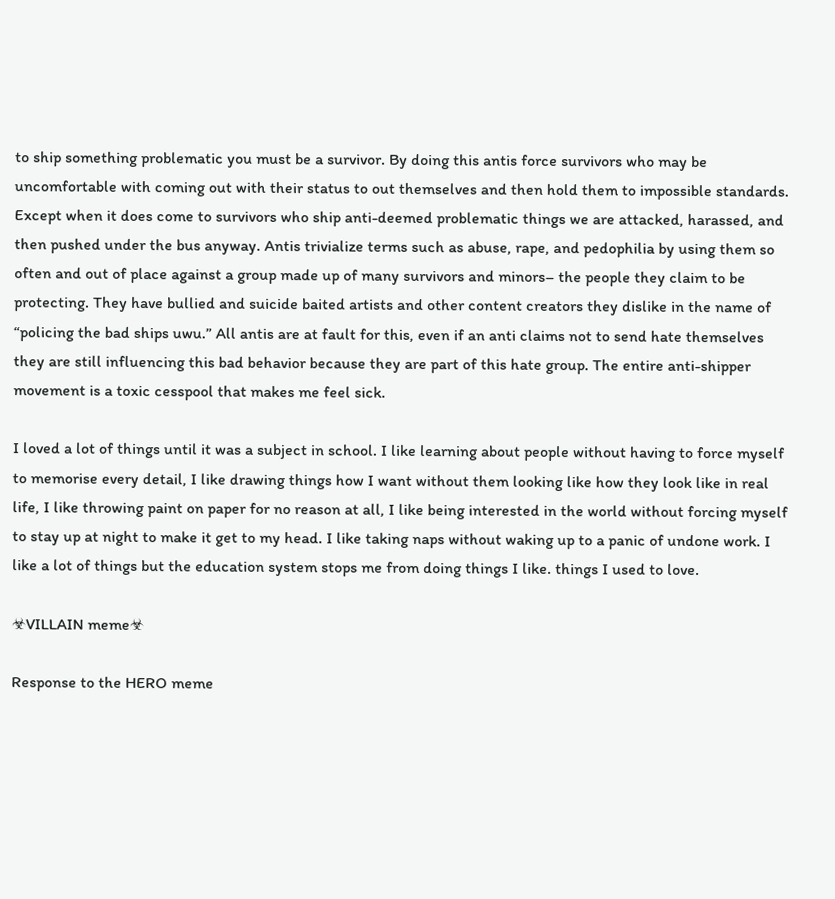to ship something problematic you must be a survivor. By doing this antis force survivors who may be uncomfortable with coming out with their status to out themselves and then hold them to impossible standards. Except when it does come to survivors who ship anti-deemed problematic things we are attacked, harassed, and then pushed under the bus anyway. Antis trivialize terms such as abuse, rape, and pedophilia by using them so often and out of place against a group made up of many survivors and minors– the people they claim to be protecting. They have bullied and suicide baited artists and other content creators they dislike in the name of “policing the bad ships uwu.” All antis are at fault for this, even if an anti claims not to send hate themselves they are still influencing this bad behavior because they are part of this hate group. The entire anti-shipper movement is a toxic cesspool that makes me feel sick.

I loved a lot of things until it was a subject in school. I like learning about people without having to force myself to memorise every detail, I like drawing things how I want without them looking like how they look like in real life, I like throwing paint on paper for no reason at all, I like being interested in the world without forcing myself to stay up at night to make it get to my head. I like taking naps without waking up to a panic of undone work. I like a lot of things but the education system stops me from doing things I like. things I used to love.

☣VILLAIN meme☣

Response to the HERO meme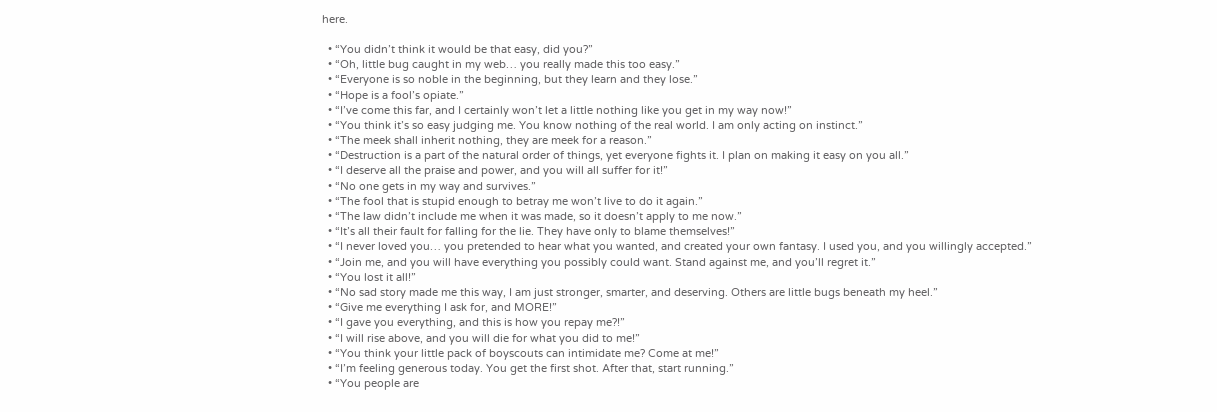here.

  • “You didn’t think it would be that easy, did you?”
  • “Oh, little bug caught in my web… you really made this too easy.”
  • “Everyone is so noble in the beginning, but they learn and they lose.”
  • “Hope is a fool’s opiate.”
  • “I’ve come this far, and I certainly won’t let a little nothing like you get in my way now!”
  • “You think it’s so easy judging me. You know nothing of the real world. I am only acting on instinct.”
  • “The meek shall inherit nothing, they are meek for a reason.”
  • “Destruction is a part of the natural order of things, yet everyone fights it. I plan on making it easy on you all.”
  • “I deserve all the praise and power, and you will all suffer for it!”
  • “No one gets in my way and survives.”
  • “The fool that is stupid enough to betray me won’t live to do it again.”
  • “The law didn’t include me when it was made, so it doesn’t apply to me now.”
  • “It’s all their fault for falling for the lie. They have only to blame themselves!”
  • “I never loved you… you pretended to hear what you wanted, and created your own fantasy. I used you, and you willingly accepted.”
  • “Join me, and you will have everything you possibly could want. Stand against me, and you’ll regret it.”
  • “You lost it all!”
  • “No sad story made me this way, I am just stronger, smarter, and deserving. Others are little bugs beneath my heel.”
  • “Give me everything I ask for, and MORE!”
  • “I gave you everything, and this is how you repay me?!”
  • “I will rise above, and you will die for what you did to me!”
  • “You think your little pack of boyscouts can intimidate me? Come at me!”
  • “I’m feeling generous today. You get the first shot. After that, start running.”
  • “You people are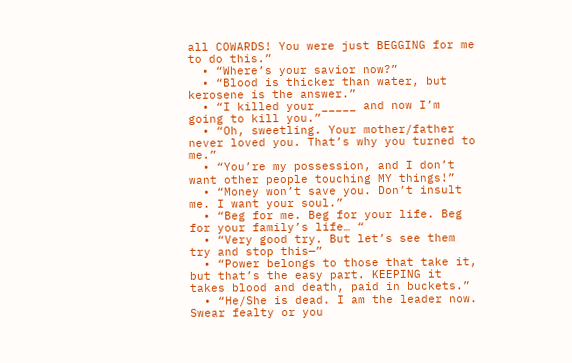all COWARDS! You were just BEGGING for me to do this.”
  • “Where’s your savior now?”
  • “Blood is thicker than water, but kerosene is the answer.”
  • “I killed your _____ and now I’m going to kill you.”
  • “Oh, sweetling. Your mother/father never loved you. That’s why you turned to me.”
  • “You’re my possession, and I don’t want other people touching MY things!”
  • “Money won’t save you. Don’t insult me. I want your soul.”
  • “Beg for me. Beg for your life. Beg for your family’s life… “
  • “Very good try. But let’s see them try and stop this—”
  • “Power belongs to those that take it, but that’s the easy part. KEEPING it takes blood and death, paid in buckets.”
  • “He/She is dead. I am the leader now. Swear fealty or you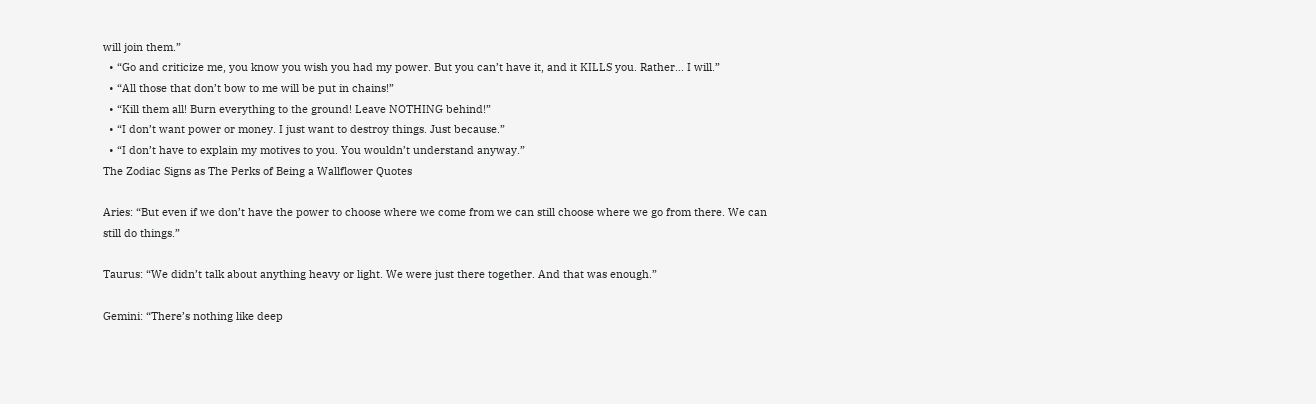will join them.”
  • “Go and criticize me, you know you wish you had my power. But you can’t have it, and it KILLS you. Rather… I will.”
  • “All those that don’t bow to me will be put in chains!”
  • “Kill them all! Burn everything to the ground! Leave NOTHING behind!”
  • “I don’t want power or money. I just want to destroy things. Just because.”
  • “I don’t have to explain my motives to you. You wouldn’t understand anyway.”
The Zodiac Signs as The Perks of Being a Wallflower Quotes

Aries: “But even if we don’t have the power to choose where we come from we can still choose where we go from there. We can still do things.”

Taurus: “We didn’t talk about anything heavy or light. We were just there together. And that was enough.”

Gemini: “There’s nothing like deep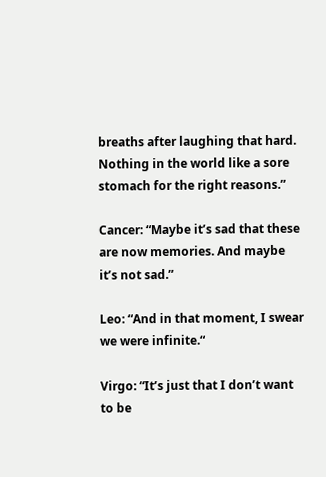breaths after laughing that hard. Nothing in the world like a sore stomach for the right reasons.”

Cancer: “Maybe it’s sad that these are now memories. And maybe it’s not sad.”

Leo: “And in that moment, I swear we were infinite.“

Virgo: “It’s just that I don’t want to be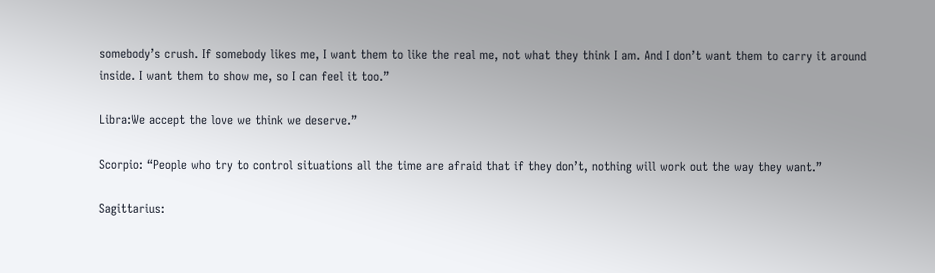somebody’s crush. If somebody likes me, I want them to like the real me, not what they think I am. And I don’t want them to carry it around inside. I want them to show me, so I can feel it too.”

Libra:We accept the love we think we deserve.”

Scorpio: “People who try to control situations all the time are afraid that if they don’t, nothing will work out the way they want.”

Sagittarius: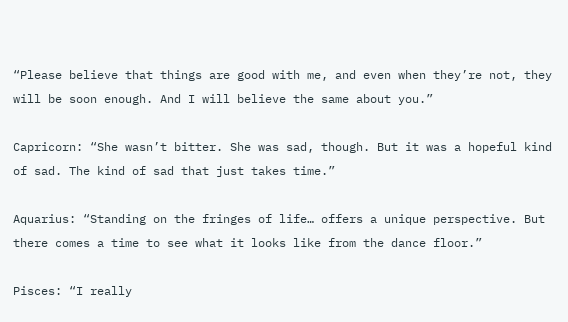“Please believe that things are good with me, and even when they’re not, they will be soon enough. And I will believe the same about you.”

Capricorn: “She wasn’t bitter. She was sad, though. But it was a hopeful kind of sad. The kind of sad that just takes time.”

Aquarius: “Standing on the fringes of life… offers a unique perspective. But there comes a time to see what it looks like from the dance floor.”

Pisces: “I really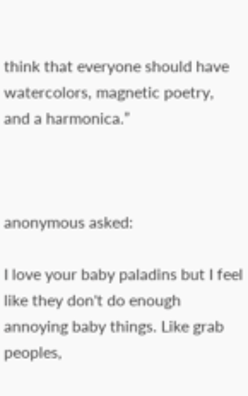think that everyone should have watercolors, magnetic poetry, and a harmonica.”



anonymous asked:

I love your baby paladins but I feel like they don't do enough annoying baby things. Like grab peoples,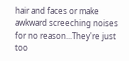hair and faces or make awkward screeching noises for no reason...They're just too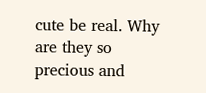cute be real. Why are they so precious and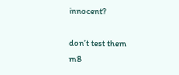innocent?

don’t test them m8